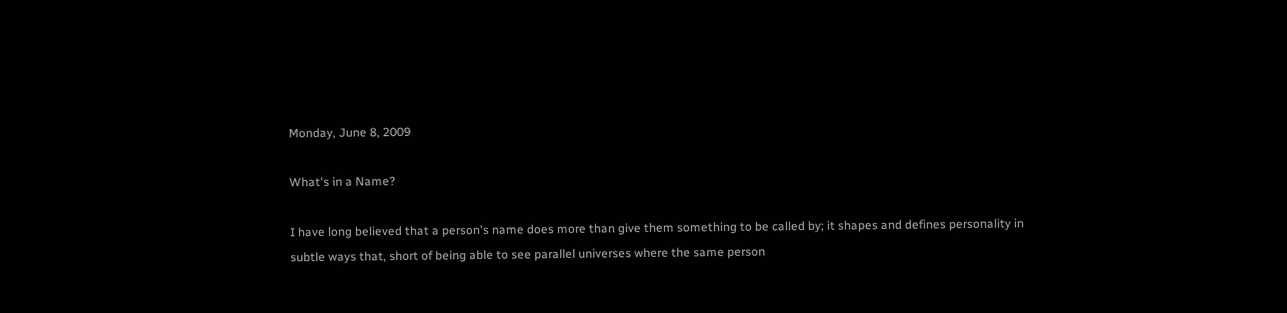Monday, June 8, 2009

What's in a Name?

I have long believed that a person's name does more than give them something to be called by; it shapes and defines personality in subtle ways that, short of being able to see parallel universes where the same person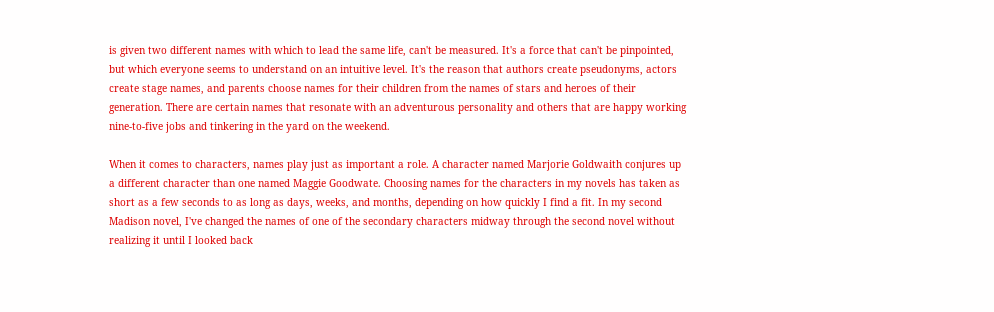is given two different names with which to lead the same life, can't be measured. It's a force that can't be pinpointed, but which everyone seems to understand on an intuitive level. It's the reason that authors create pseudonyms, actors create stage names, and parents choose names for their children from the names of stars and heroes of their generation. There are certain names that resonate with an adventurous personality and others that are happy working nine-to-five jobs and tinkering in the yard on the weekend.

When it comes to characters, names play just as important a role. A character named Marjorie Goldwaith conjures up a different character than one named Maggie Goodwate. Choosing names for the characters in my novels has taken as short as a few seconds to as long as days, weeks, and months, depending on how quickly I find a fit. In my second Madison novel, I've changed the names of one of the secondary characters midway through the second novel without realizing it until I looked back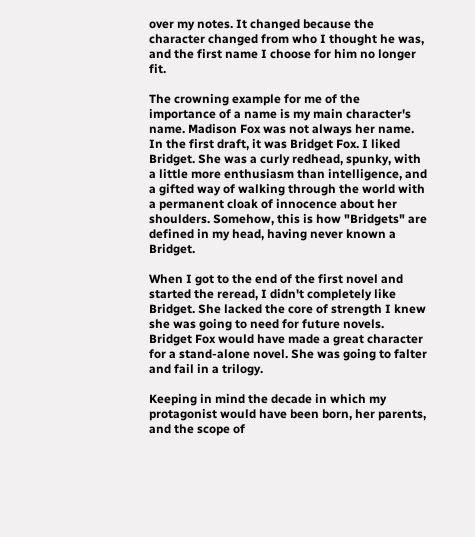over my notes. It changed because the character changed from who I thought he was, and the first name I choose for him no longer fit.

The crowning example for me of the importance of a name is my main character's name. Madison Fox was not always her name. In the first draft, it was Bridget Fox. I liked Bridget. She was a curly redhead, spunky, with a little more enthusiasm than intelligence, and a gifted way of walking through the world with a permanent cloak of innocence about her shoulders. Somehow, this is how "Bridgets" are defined in my head, having never known a Bridget.

When I got to the end of the first novel and started the reread, I didn't completely like Bridget. She lacked the core of strength I knew she was going to need for future novels. Bridget Fox would have made a great character for a stand-alone novel. She was going to falter and fail in a trilogy.

Keeping in mind the decade in which my protagonist would have been born, her parents, and the scope of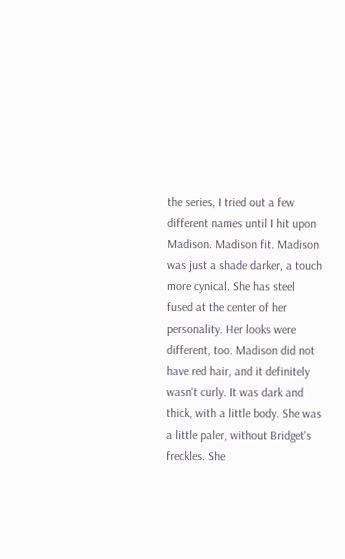the series, I tried out a few different names until I hit upon Madison. Madison fit. Madison was just a shade darker, a touch more cynical. She has steel fused at the center of her personality. Her looks were different, too. Madison did not have red hair, and it definitely wasn't curly. It was dark and thick, with a little body. She was a little paler, without Bridget's freckles. She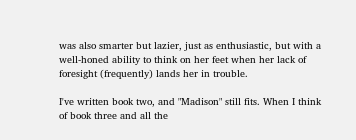was also smarter but lazier, just as enthusiastic, but with a well-honed ability to think on her feet when her lack of foresight (frequently) lands her in trouble.

I've written book two, and "Madison" still fits. When I think of book three and all the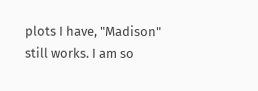plots I have, "Madison" still works. I am so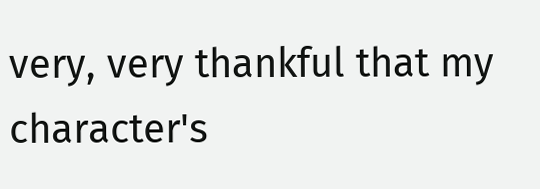very, very thankful that my character's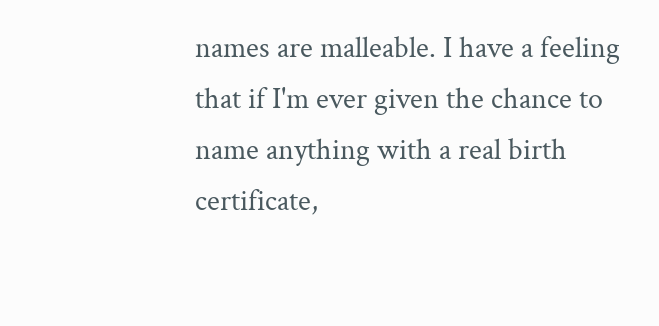names are malleable. I have a feeling that if I'm ever given the chance to name anything with a real birth certificate,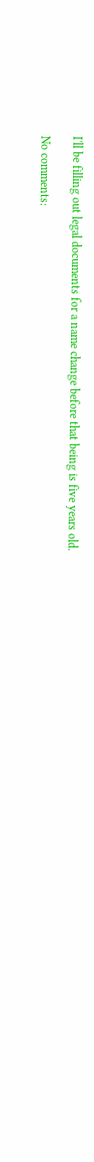I'll be filling out legal documents for a name change before that being is five years old.

No comments: